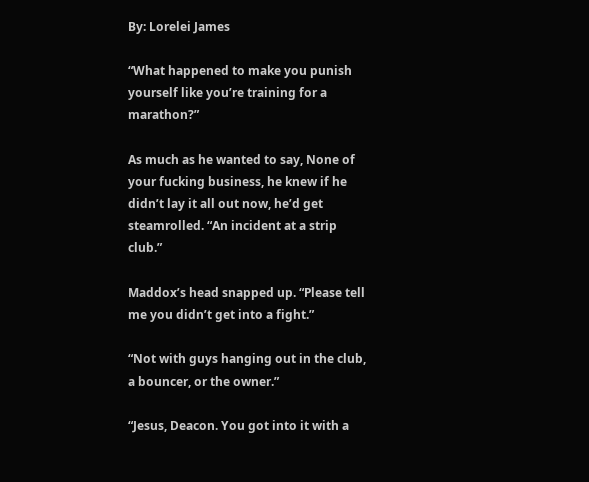By: Lorelei James

“What happened to make you punish yourself like you’re training for a marathon?”

As much as he wanted to say, None of your fucking business, he knew if he didn’t lay it all out now, he’d get steamrolled. “An incident at a strip club.”

Maddox’s head snapped up. “Please tell me you didn’t get into a fight.”

“Not with guys hanging out in the club, a bouncer, or the owner.”

“Jesus, Deacon. You got into it with a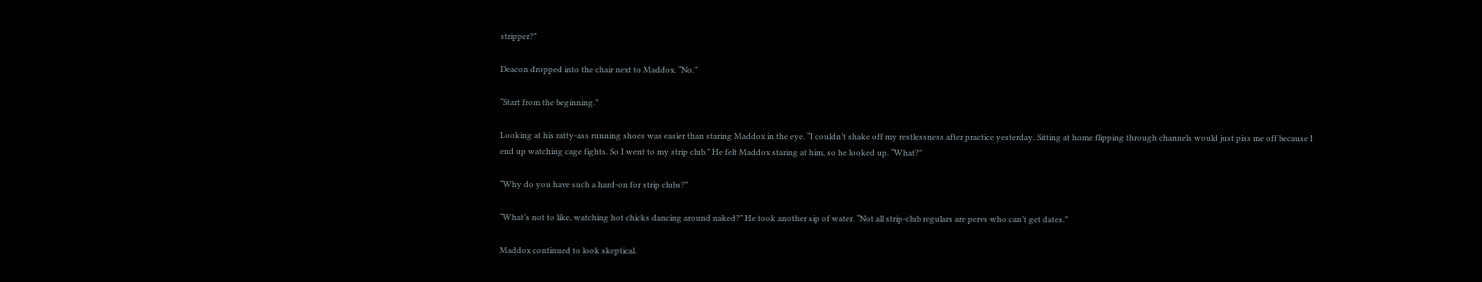stripper?”

Deacon dropped into the chair next to Maddox. “No.”

“Start from the beginning.”

Looking at his ratty-ass running shoes was easier than staring Maddox in the eye. “I couldn’t shake off my restlessness after practice yesterday. Sitting at home flipping through channels would just piss me off because I end up watching cage fights. So I went to my strip club.” He felt Maddox staring at him, so he looked up. “What?”

“Why do you have such a hard-on for strip clubs?”

“What’s not to like, watching hot chicks dancing around naked?” He took another sip of water. “Not all strip-club regulars are pervs who can’t get dates.”

Maddox continued to look skeptical.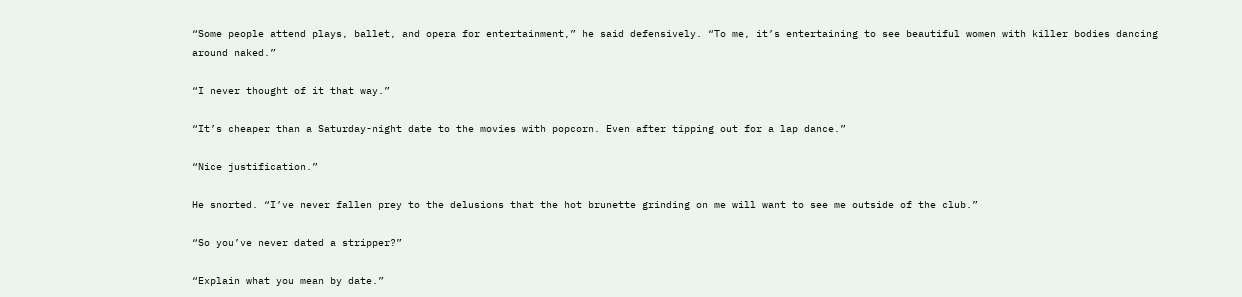“Some people attend plays, ballet, and opera for entertainment,” he said defensively. “To me, it’s entertaining to see beautiful women with killer bodies dancing around naked.”

“I never thought of it that way.”

“It’s cheaper than a Saturday-night date to the movies with popcorn. Even after tipping out for a lap dance.”

“Nice justification.”

He snorted. “I’ve never fallen prey to the delusions that the hot brunette grinding on me will want to see me outside of the club.”

“So you’ve never dated a stripper?”

“Explain what you mean by date.”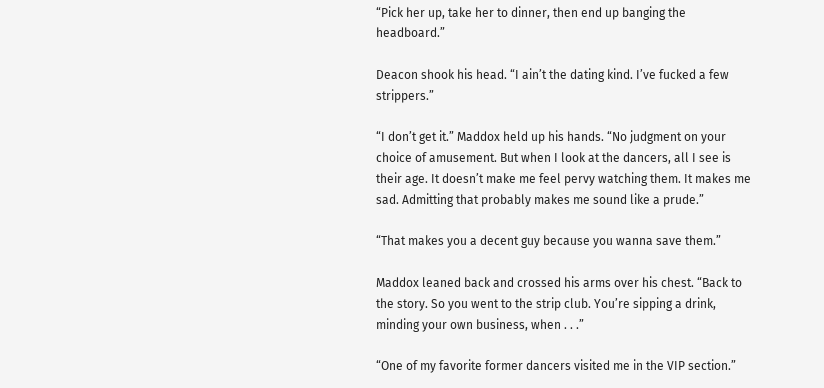“Pick her up, take her to dinner, then end up banging the headboard.”

Deacon shook his head. “I ain’t the dating kind. I’ve fucked a few strippers.”

“I don’t get it.” Maddox held up his hands. “No judgment on your choice of amusement. But when I look at the dancers, all I see is their age. It doesn’t make me feel pervy watching them. It makes me sad. Admitting that probably makes me sound like a prude.”

“That makes you a decent guy because you wanna save them.”

Maddox leaned back and crossed his arms over his chest. “Back to the story. So you went to the strip club. You’re sipping a drink, minding your own business, when . . .”

“One of my favorite former dancers visited me in the VIP section.”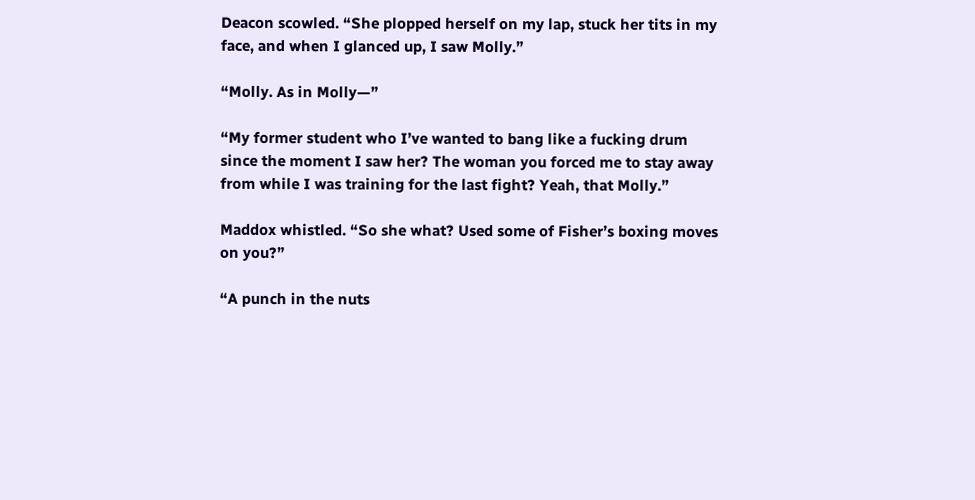Deacon scowled. “She plopped herself on my lap, stuck her tits in my face, and when I glanced up, I saw Molly.”

“Molly. As in Molly—”

“My former student who I’ve wanted to bang like a fucking drum since the moment I saw her? The woman you forced me to stay away from while I was training for the last fight? Yeah, that Molly.”

Maddox whistled. “So she what? Used some of Fisher’s boxing moves on you?”

“A punch in the nuts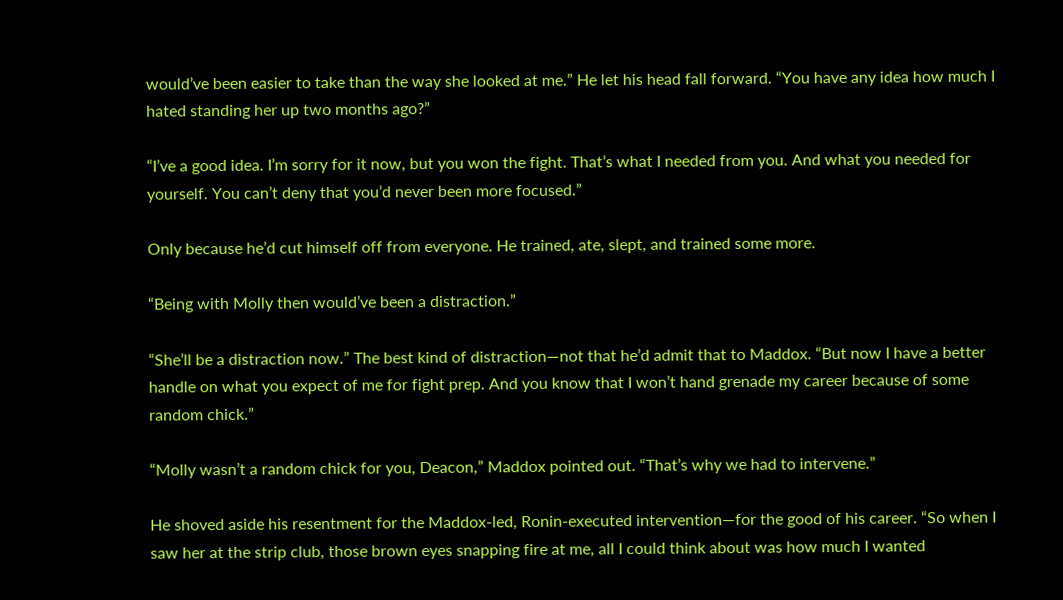would’ve been easier to take than the way she looked at me.” He let his head fall forward. “You have any idea how much I hated standing her up two months ago?”

“I’ve a good idea. I’m sorry for it now, but you won the fight. That’s what I needed from you. And what you needed for yourself. You can’t deny that you’d never been more focused.”

Only because he’d cut himself off from everyone. He trained, ate, slept, and trained some more.

“Being with Molly then would’ve been a distraction.”

“She’ll be a distraction now.” The best kind of distraction—not that he’d admit that to Maddox. “But now I have a better handle on what you expect of me for fight prep. And you know that I won’t hand grenade my career because of some random chick.”

“Molly wasn’t a random chick for you, Deacon,” Maddox pointed out. “That’s why we had to intervene.”

He shoved aside his resentment for the Maddox-led, Ronin-executed intervention—for the good of his career. “So when I saw her at the strip club, those brown eyes snapping fire at me, all I could think about was how much I wanted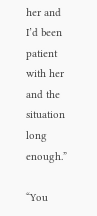her and I’d been patient with her and the situation long enough.”

“You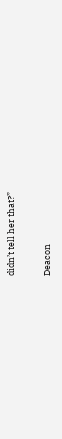didn’t tell her that?”

Deacon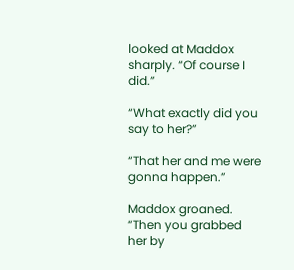looked at Maddox sharply. “Of course I did.”

“What exactly did you say to her?”

“That her and me were gonna happen.”

Maddox groaned. “Then you grabbed her by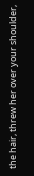the hair, threw her over your shoulder,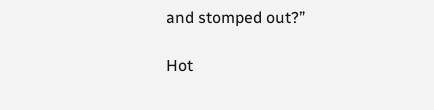and stomped out?”

Hot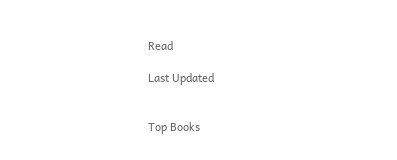Read

Last Updated


Top Books